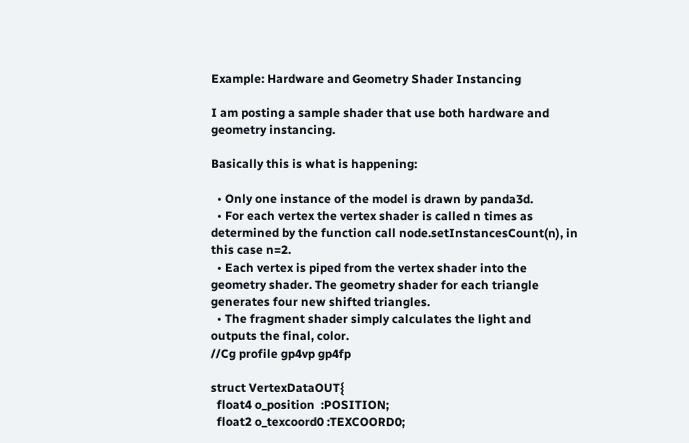Example: Hardware and Geometry Shader Instancing

I am posting a sample shader that use both hardware and geometry instancing.

Basically this is what is happening:

  • Only one instance of the model is drawn by panda3d.
  • For each vertex the vertex shader is called n times as determined by the function call node.setInstancesCount(n), in this case n=2.
  • Each vertex is piped from the vertex shader into the geometry shader. The geometry shader for each triangle generates four new shifted triangles.
  • The fragment shader simply calculates the light and outputs the final, color.
//Cg profile gp4vp gp4fp

struct VertexDataOUT{
  float4 o_position  :POSITION;
  float2 o_texcoord0 :TEXCOORD0;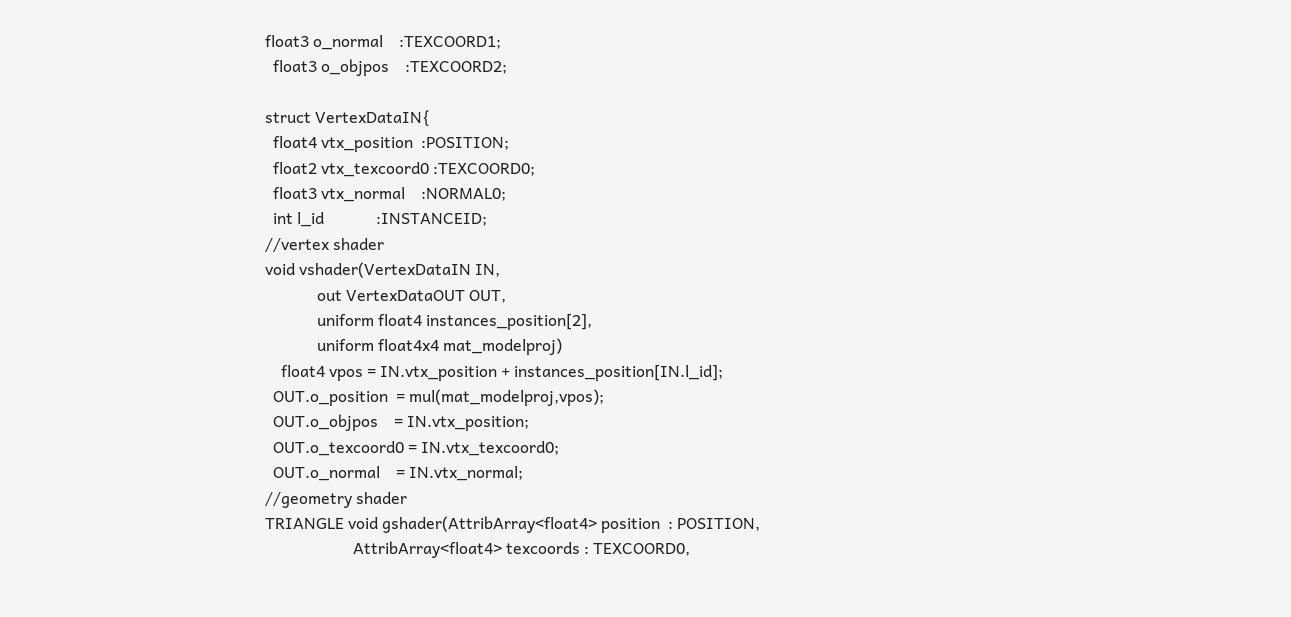float3 o_normal    :TEXCOORD1;
  float3 o_objpos    :TEXCOORD2;

struct VertexDataIN{
  float4 vtx_position  :POSITION;
  float2 vtx_texcoord0 :TEXCOORD0;
  float3 vtx_normal    :NORMAL0;
  int l_id             :INSTANCEID;
//vertex shader
void vshader(VertexDataIN IN,
             out VertexDataOUT OUT,
             uniform float4 instances_position[2],
             uniform float4x4 mat_modelproj)
    float4 vpos = IN.vtx_position + instances_position[IN.l_id];
  OUT.o_position  = mul(mat_modelproj,vpos);
  OUT.o_objpos    = IN.vtx_position;
  OUT.o_texcoord0 = IN.vtx_texcoord0;
  OUT.o_normal    = IN.vtx_normal;
//geometry shader
TRIANGLE void gshader(AttribArray<float4> position  : POSITION,
                      AttribArray<float4> texcoords : TEXCOORD0,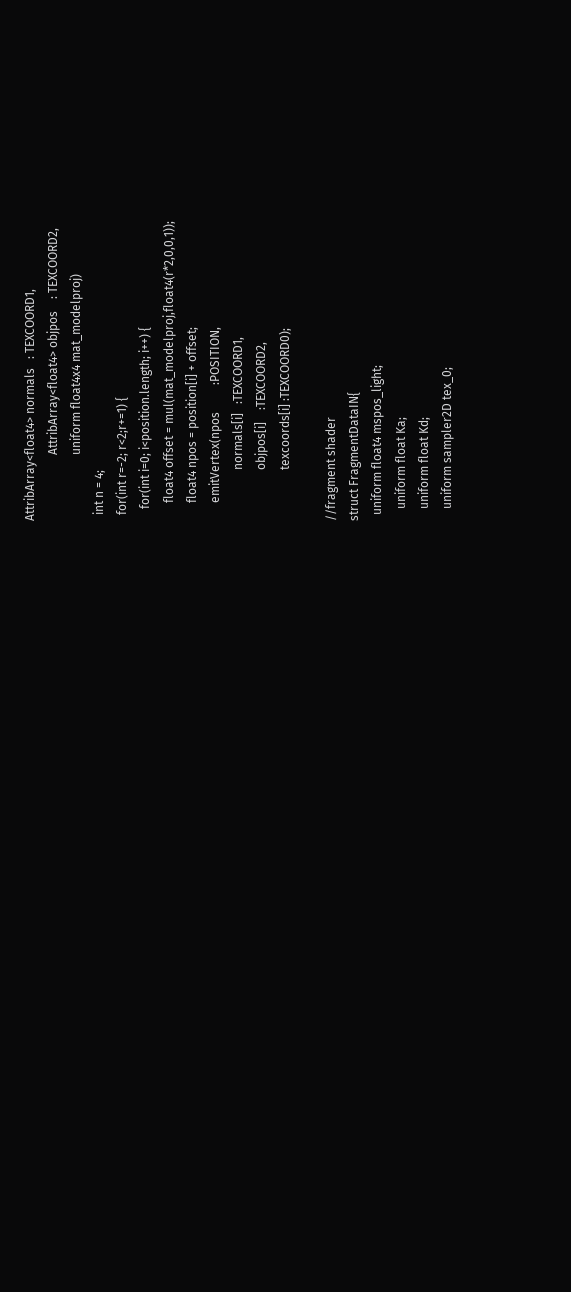AttribArray<float4> normals   : TEXCOORD1,
                      AttribArray<float4> objpos    : TEXCOORD2,
                      uniform float4x4 mat_modelproj)
  int n = 4;
  for(int r=-2; r<2;r+=1) {
    for(int i=0; i<position.length; i++) {
      float4 offset = mul(mat_modelproj,float4(r*2,0,0,1));
      float4 npos = position[i] + offset;
      emitVertex(npos         :POSITION,
                 normals[i]   :TEXCOORD1,
                 objpos[i]    :TEXCOORD2,
                 texcoords[i] :TEXCOORD0);

//fragment shader
struct FragmentDataIN{
  uniform float4 mspos_light;
    uniform float Ka;
    uniform float Kd;
    uniform sampler2D tex_0;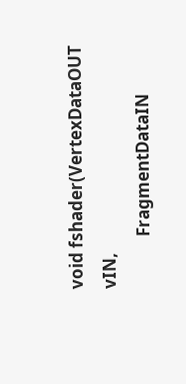void fshader(VertexDataOUT  vIN,
             FragmentDataIN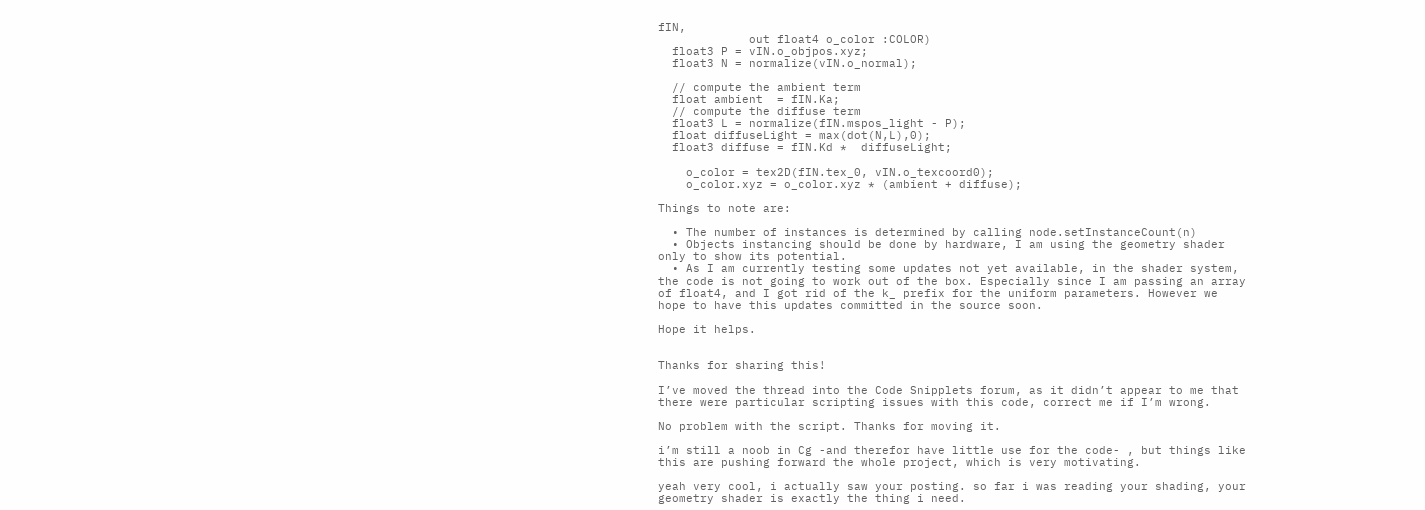fIN,
             out float4 o_color :COLOR)
  float3 P = vIN.o_objpos.xyz;
  float3 N = normalize(vIN.o_normal);

  // compute the ambient term
  float ambient  = fIN.Ka;
  // compute the diffuse term
  float3 L = normalize(fIN.mspos_light - P);
  float diffuseLight = max(dot(N,L),0);
  float3 diffuse = fIN.Kd *  diffuseLight;

    o_color = tex2D(fIN.tex_0, vIN.o_texcoord0);
    o_color.xyz = o_color.xyz * (ambient + diffuse);

Things to note are:

  • The number of instances is determined by calling node.setInstanceCount(n)
  • Objects instancing should be done by hardware, I am using the geometry shader only to show its potential.
  • As I am currently testing some updates not yet available, in the shader system, the code is not going to work out of the box. Especially since I am passing an array of float4, and I got rid of the k_ prefix for the uniform parameters. However we hope to have this updates committed in the source soon.

Hope it helps.


Thanks for sharing this!

I’ve moved the thread into the Code Snipplets forum, as it didn’t appear to me that there were particular scripting issues with this code, correct me if I’m wrong.

No problem with the script. Thanks for moving it.

i’m still a noob in Cg -and therefor have little use for the code- , but things like this are pushing forward the whole project, which is very motivating.

yeah very cool, i actually saw your posting. so far i was reading your shading, your geometry shader is exactly the thing i need.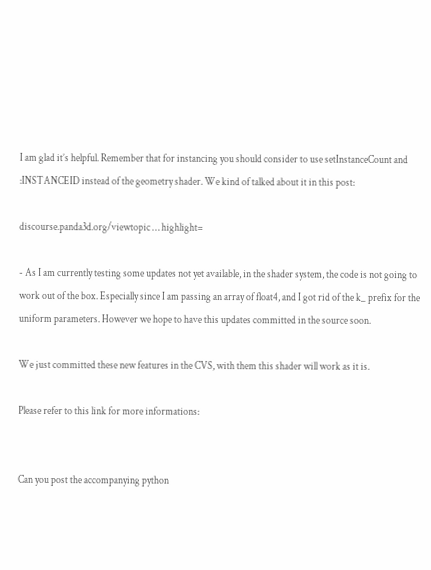I am glad it’s helpful. Remember that for instancing you should consider to use setInstanceCount and :INSTANCEID instead of the geometry shader. We kind of talked about it in this post:

discourse.panda3d.org/viewtopic … highlight=

- As I am currently testing some updates not yet available, in the shader system, the code is not going to work out of the box. Especially since I am passing an array of float4, and I got rid of the k_ prefix for the uniform parameters. However we hope to have this updates committed in the source soon.

We just committed these new features in the CVS, with them this shader will work as it is.

Please refer to this link for more informations:


Can you post the accompanying python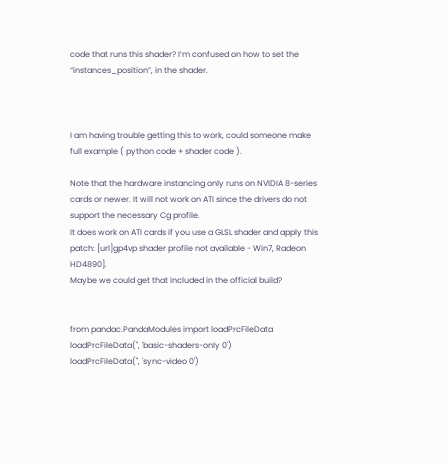code that runs this shader? I’m confused on how to set the
“instances_position”, in the shader.



I am having trouble getting this to work, could someone make full example ( python code + shader code ).

Note that the hardware instancing only runs on NVIDIA 8-series cards or newer. It will not work on ATI since the drivers do not support the necessary Cg profile.
It does work on ATI cards if you use a GLSL shader and apply this patch: [url]gp4vp shader profile not available - Win7, Radeon HD4890].
Maybe we could get that included in the official build?


from pandac.PandaModules import loadPrcFileData
loadPrcFileData('', 'basic-shaders-only 0')
loadPrcFileData('', 'sync-video 0')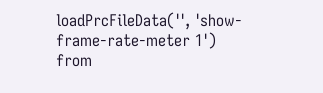loadPrcFileData('', 'show-frame-rate-meter 1')
from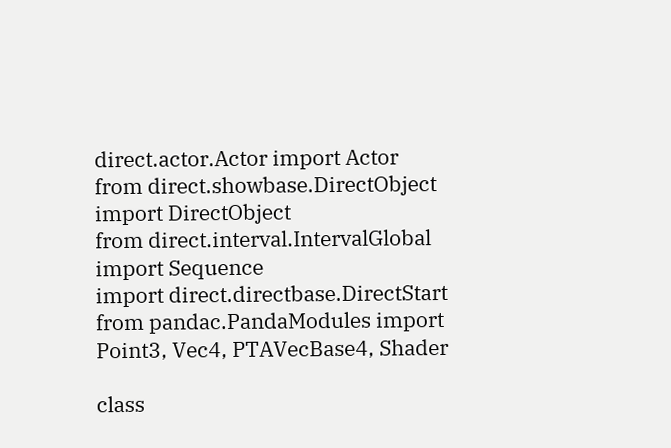direct.actor.Actor import Actor
from direct.showbase.DirectObject import DirectObject
from direct.interval.IntervalGlobal import Sequence
import direct.directbase.DirectStart
from pandac.PandaModules import Point3, Vec4, PTAVecBase4, Shader

class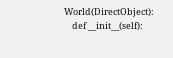World(DirectObject):
    def __init__(self):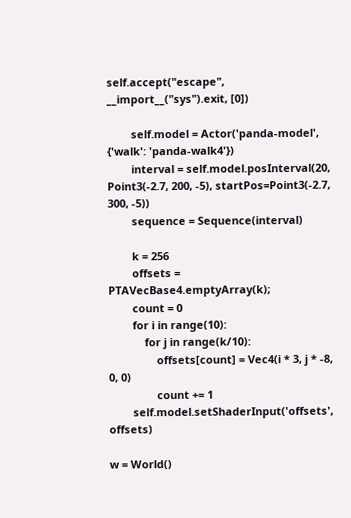self.accept("escape", __import__("sys").exit, [0])

        self.model = Actor('panda-model', {'walk': 'panda-walk4'})
        interval = self.model.posInterval(20, Point3(-2.7, 200, -5), startPos=Point3(-2.7, 300, -5))
        sequence = Sequence(interval)

        k = 256
        offsets = PTAVecBase4.emptyArray(k);
        count = 0
        for i in range(10):
            for j in range(k/10):
                offsets[count] = Vec4(i * 3, j * -8, 0, 0)
                count += 1
        self.model.setShaderInput('offsets', offsets)

w = World()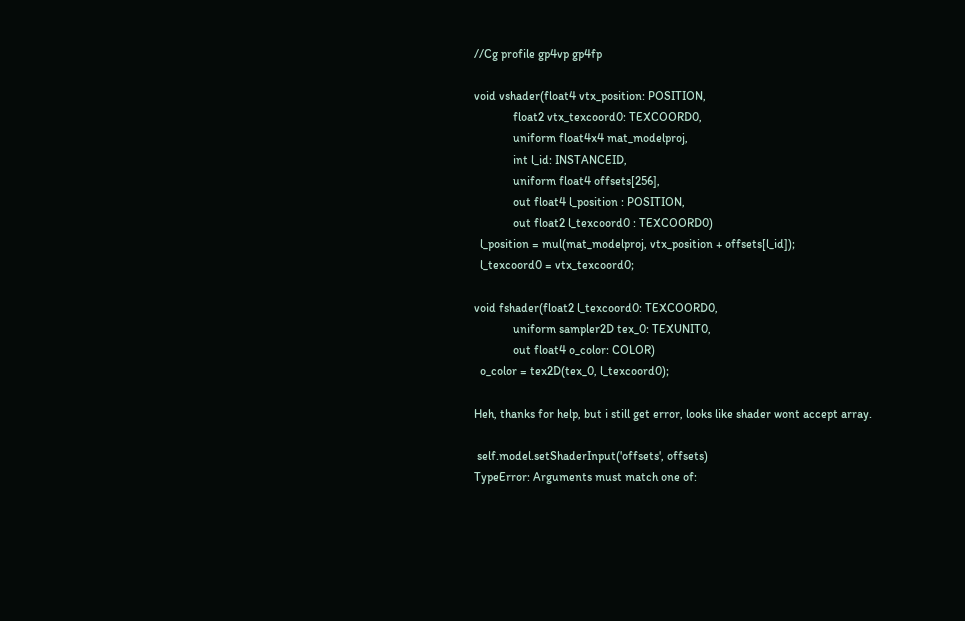//Cg profile gp4vp gp4fp

void vshader(float4 vtx_position: POSITION,
             float2 vtx_texcoord0: TEXCOORD0,
             uniform float4x4 mat_modelproj,
             int l_id: INSTANCEID,
             uniform float4 offsets[256],
             out float4 l_position : POSITION,
             out float2 l_texcoord0 : TEXCOORD0)
  l_position = mul(mat_modelproj, vtx_position + offsets[l_id]);
  l_texcoord0 = vtx_texcoord0;

void fshader(float2 l_texcoord0: TEXCOORD0,
             uniform sampler2D tex_0: TEXUNIT0,
             out float4 o_color: COLOR)
  o_color = tex2D(tex_0, l_texcoord0);

Heh, thanks for help, but i still get error, looks like shader wont accept array.

 self.model.setShaderInput('offsets', offsets)
TypeError: Arguments must match one of: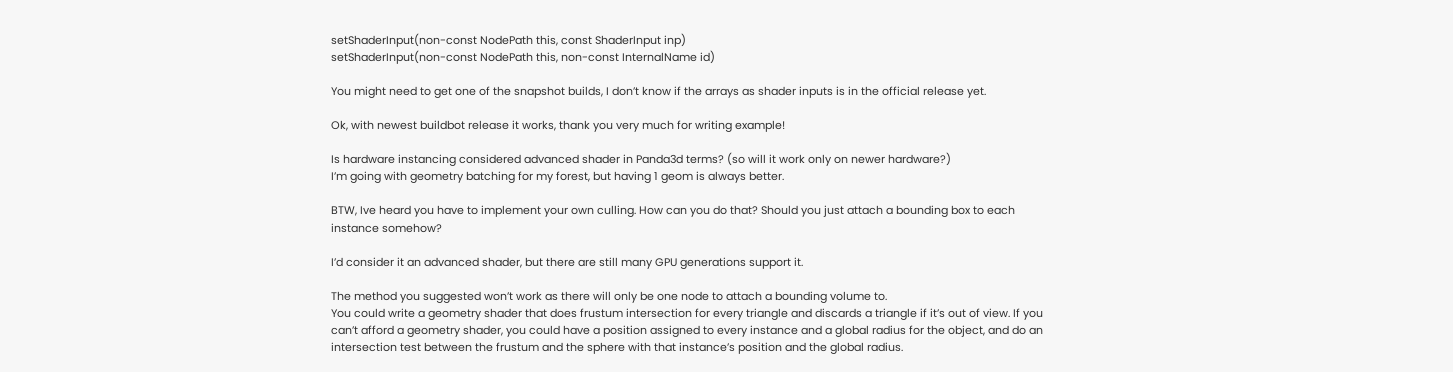setShaderInput(non-const NodePath this, const ShaderInput inp)
setShaderInput(non-const NodePath this, non-const InternalName id)

You might need to get one of the snapshot builds, I don’t know if the arrays as shader inputs is in the official release yet.

Ok, with newest buildbot release it works, thank you very much for writing example!

Is hardware instancing considered advanced shader in Panda3d terms? (so will it work only on newer hardware?)
I’m going with geometry batching for my forest, but having 1 geom is always better.

BTW, Ive heard you have to implement your own culling. How can you do that? Should you just attach a bounding box to each instance somehow?

I’d consider it an advanced shader, but there are still many GPU generations support it.

The method you suggested won’t work as there will only be one node to attach a bounding volume to.
You could write a geometry shader that does frustum intersection for every triangle and discards a triangle if it’s out of view. If you can’t afford a geometry shader, you could have a position assigned to every instance and a global radius for the object, and do an intersection test between the frustum and the sphere with that instance’s position and the global radius.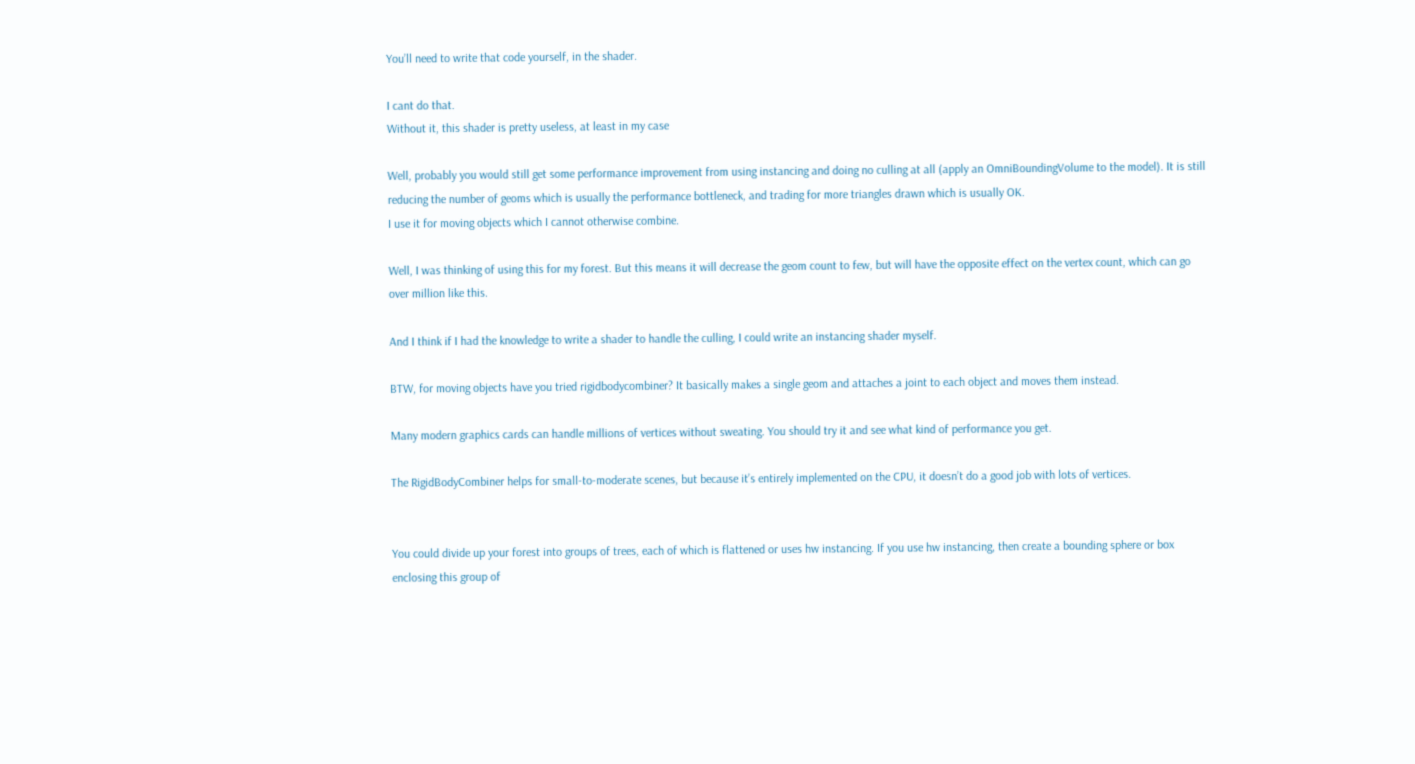You’ll need to write that code yourself, in the shader.

I cant do that.
Without it, this shader is pretty useless, at least in my case

Well, probably you would still get some performance improvement from using instancing and doing no culling at all (apply an OmniBoundingVolume to the model). It is still reducing the number of geoms which is usually the performance bottleneck, and trading for more triangles drawn which is usually OK.
I use it for moving objects which I cannot otherwise combine.

Well, I was thinking of using this for my forest. But this means it will decrease the geom count to few, but will have the opposite effect on the vertex count, which can go over million like this.

And I think if I had the knowledge to write a shader to handle the culling, I could write an instancing shader myself.

BTW, for moving objects have you tried rigidbodycombiner? It basically makes a single geom and attaches a joint to each object and moves them instead.

Many modern graphics cards can handle millions of vertices without sweating. You should try it and see what kind of performance you get.

The RigidBodyCombiner helps for small-to-moderate scenes, but because it’s entirely implemented on the CPU, it doesn’t do a good job with lots of vertices.


You could divide up your forest into groups of trees, each of which is flattened or uses hw instancing. If you use hw instancing, then create a bounding sphere or box enclosing this group of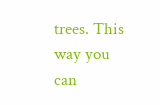trees. This way you can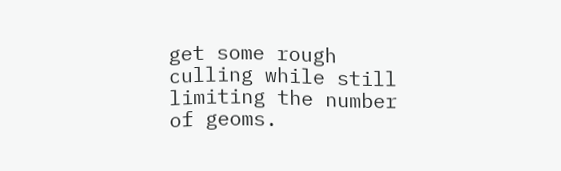get some rough culling while still limiting the number of geoms.